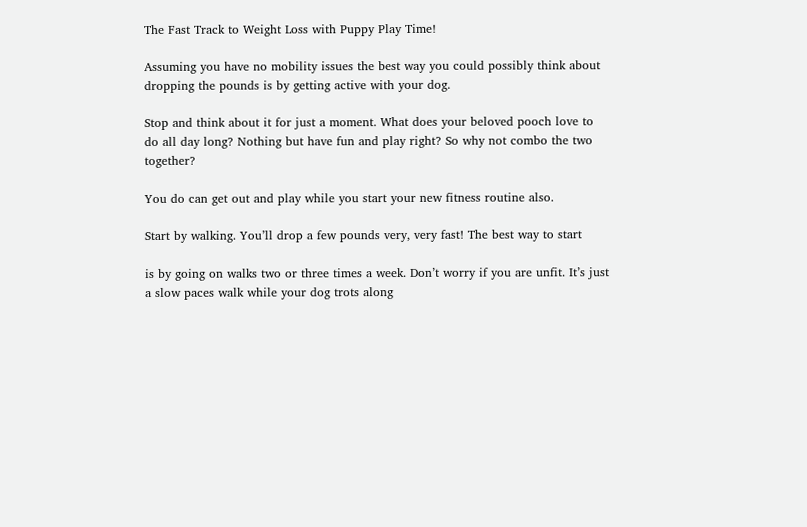The Fast Track to Weight Loss with Puppy Play Time!

Assuming you have no mobility issues the best way you could possibly think about dropping the pounds is by getting active with your dog.

Stop and think about it for just a moment. What does your beloved pooch love to do all day long? Nothing but have fun and play right? So why not combo the two together?

You do can get out and play while you start your new fitness routine also.

Start by walking. You’ll drop a few pounds very, very fast! The best way to start

is by going on walks two or three times a week. Don’t worry if you are unfit. It’s just a slow paces walk while your dog trots along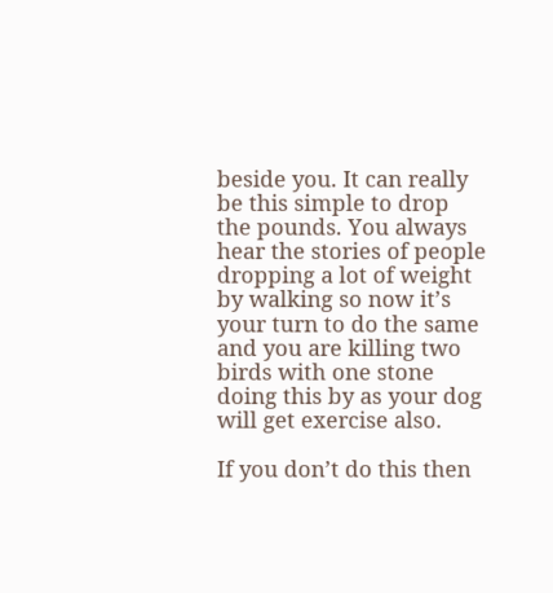beside you. It can really be this simple to drop the pounds. You always hear the stories of people dropping a lot of weight by walking so now it’s your turn to do the same and you are killing two birds with one stone doing this by as your dog will get exercise also.

If you don’t do this then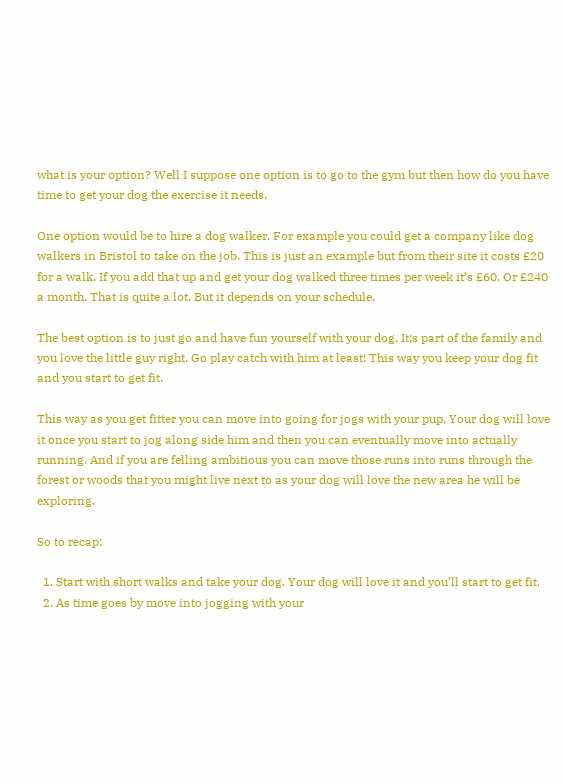what is your option? Well I suppose one option is to go to the gym but then how do you have time to get your dog the exercise it needs.

One option would be to hire a dog walker. For example you could get a company like dog walkers in Bristol to take on the job. This is just an example but from their site it costs £20 for a walk. If you add that up and get your dog walked three times per week it’s £60. Or £240 a month. That is quite a lot. But it depends on your schedule.

The best option is to just go and have fun yourself with your dog. It;s part of the family and you love the little guy right. Go play catch with him at least! This way you keep your dog fit and you start to get fit.

This way as you get fitter you can move into going for jogs with your pup. Your dog will love it once you start to jog along side him and then you can eventually move into actually running. And if you are felling ambitious you can move those runs into runs through the forest or woods that you might live next to as your dog will love the new area he will be exploring.

So to recap:

  1. Start with short walks and take your dog. Your dog will love it and you’ll start to get fit.
  2. As time goes by move into jogging with your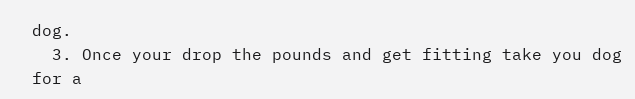dog.
  3. Once your drop the pounds and get fitting take you dog for a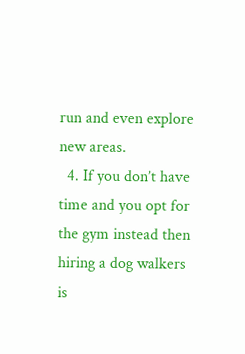run and even explore new areas.
  4. If you don’t have time and you opt for the gym instead then hiring a dog walkers is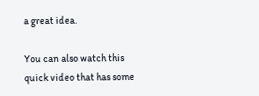a great idea.

You can also watch this quick video that has some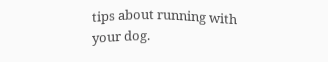tips about running with your dog.